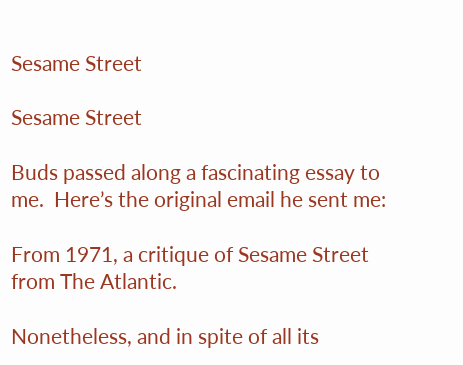Sesame Street

Sesame Street

Buds passed along a fascinating essay to me.  Here’s the original email he sent me:

From 1971, a critique of Sesame Street from The Atlantic.

Nonetheless, and in spite of all its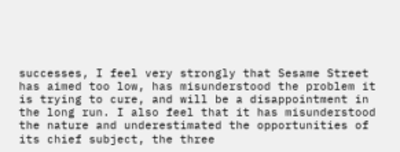successes, I feel very strongly that Sesame Street has aimed too low, has misunderstood the problem it is trying to cure, and will be a disappointment in the long run. I also feel that it has misunderstood the nature and underestimated the opportunities of its chief subject, the three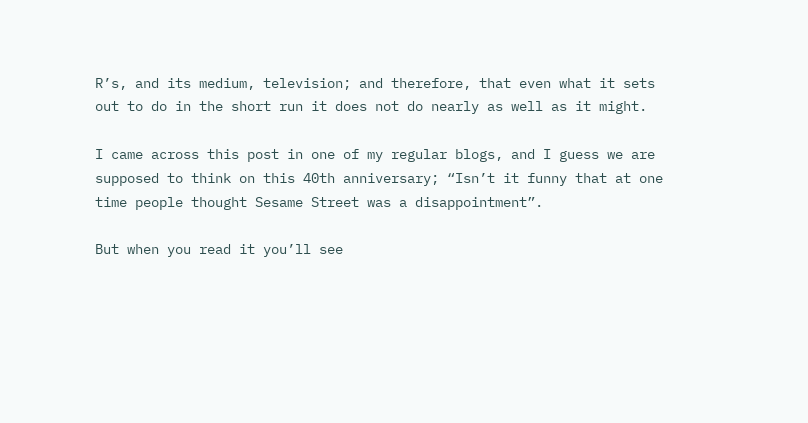R’s, and its medium, television; and therefore, that even what it sets out to do in the short run it does not do nearly as well as it might.

I came across this post in one of my regular blogs, and I guess we are supposed to think on this 40th anniversary; “Isn’t it funny that at one time people thought Sesame Street was a disappointment”.

But when you read it you’ll see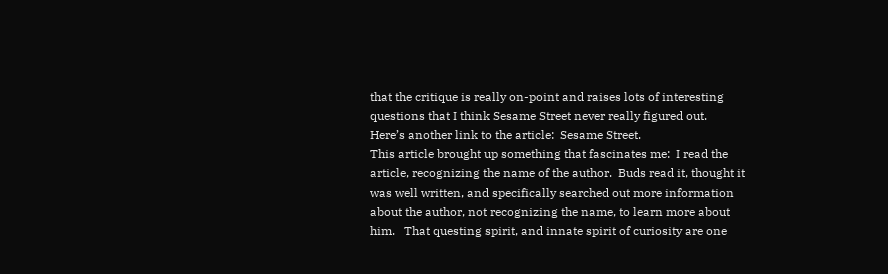that the critique is really on-point and raises lots of interesting questions that I think Sesame Street never really figured out.
Here’s another link to the article:  Sesame Street.
This article brought up something that fascinates me:  I read the article, recognizing the name of the author.  Buds read it, thought it was well written, and specifically searched out more information about the author, not recognizing the name, to learn more about him.   That questing spirit, and innate spirit of curiosity are one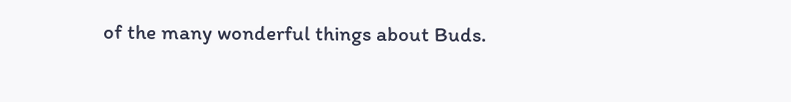of the many wonderful things about Buds.